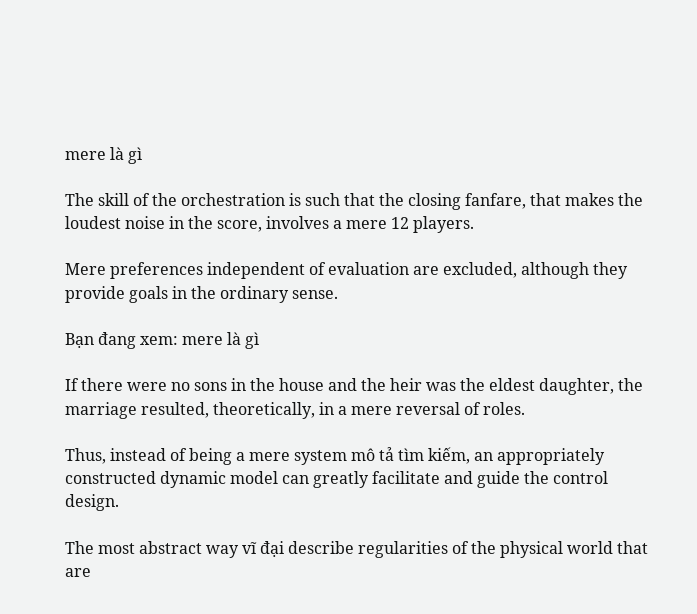mere là gì

The skill of the orchestration is such that the closing fanfare, that makes the loudest noise in the score, involves a mere 12 players.

Mere preferences independent of evaluation are excluded, although they provide goals in the ordinary sense.

Bạn đang xem: mere là gì

If there were no sons in the house and the heir was the eldest daughter, the marriage resulted, theoretically, in a mere reversal of roles.

Thus, instead of being a mere system mô tả tìm kiếm, an appropriately constructed dynamic model can greatly facilitate and guide the control design.

The most abstract way vĩ đại describe regularities of the physical world that are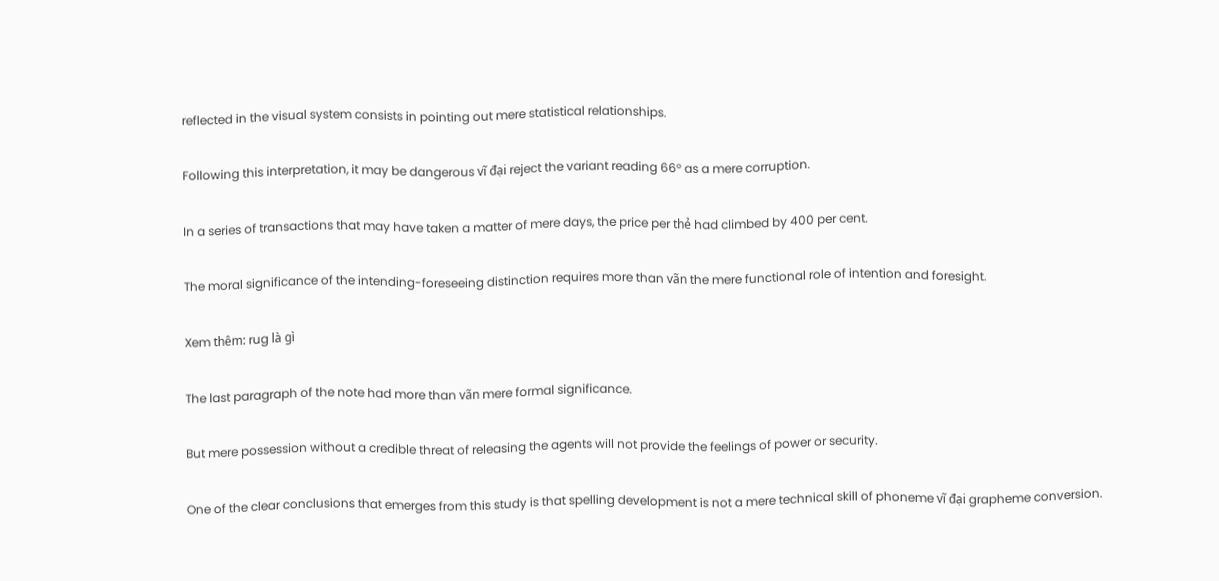reflected in the visual system consists in pointing out mere statistical relationships.

Following this interpretation, it may be dangerous vĩ đại reject the variant reading 66° as a mere corruption.

In a series of transactions that may have taken a matter of mere days, the price per thẻ had climbed by 400 per cent.

The moral significance of the intending-foreseeing distinction requires more than vãn the mere functional role of intention and foresight.

Xem thêm: rug là gì

The last paragraph of the note had more than vãn mere formal significance.

But mere possession without a credible threat of releasing the agents will not provide the feelings of power or security.

One of the clear conclusions that emerges from this study is that spelling development is not a mere technical skill of phoneme vĩ đại grapheme conversion.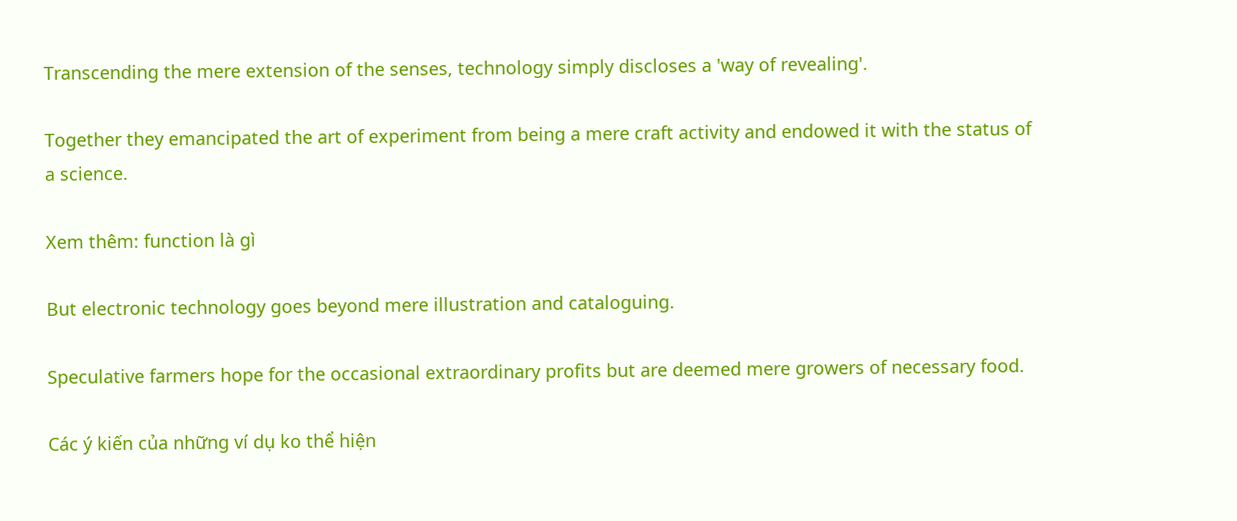Transcending the mere extension of the senses, technology simply discloses a 'way of revealing'.

Together they emancipated the art of experiment from being a mere craft activity and endowed it with the status of a science.

Xem thêm: function là gì

But electronic technology goes beyond mere illustration and cataloguing.

Speculative farmers hope for the occasional extraordinary profits but are deemed mere growers of necessary food.

Các ý kiến của những ví dụ ko thể hiện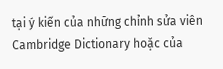tại ý kiến của những chỉnh sửa viên Cambridge Dictionary hoặc của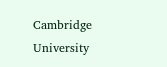Cambridge University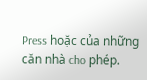Press hoặc của những căn nhà cho phép.